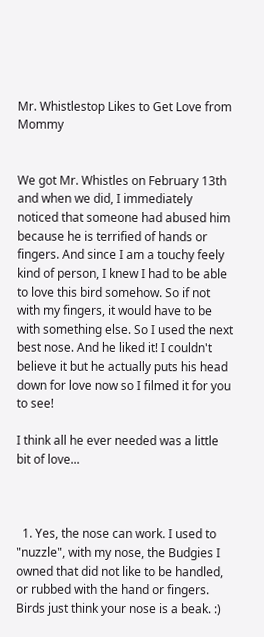Mr. Whistlestop Likes to Get Love from Mommy


We got Mr. Whistles on February 13th and when we did, I immediately noticed that someone had abused him because he is terrified of hands or fingers. And since I am a touchy feely kind of person, I knew I had to be able to love this bird somehow. So if not with my fingers, it would have to be with something else. So I used the next best nose. And he liked it! I couldn't believe it but he actually puts his head down for love now so I filmed it for you to see!

I think all he ever needed was a little bit of love...



  1. Yes, the nose can work. I used to "nuzzle", with my nose, the Budgies I owned that did not like to be handled, or rubbed with the hand or fingers. Birds just think your nose is a beak. :)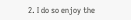2. I do so enjoy the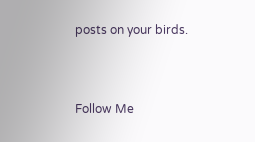posts on your birds.



Follow Me